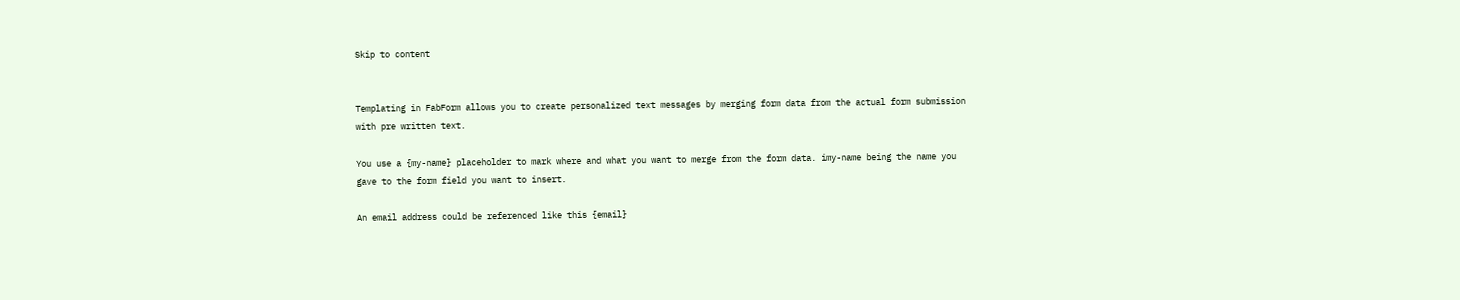Skip to content


Templating in FabForm allows you to create personalized text messages by merging form data from the actual form submission with pre written text.

You use a {my-name} placeholder to mark where and what you want to merge from the form data. imy-name being the name you gave to the form field you want to insert.

An email address could be referenced like this {email}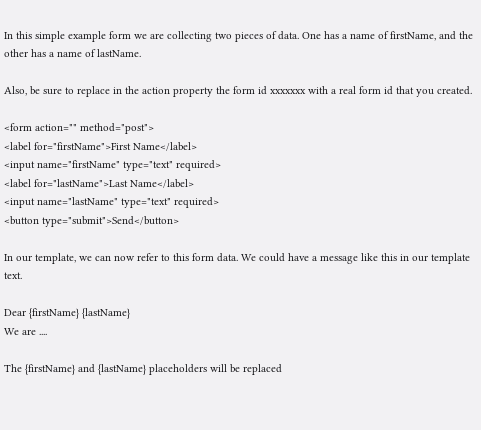In this simple example form we are collecting two pieces of data. One has a name of firstName, and the other has a name of lastName.

Also, be sure to replace in the action property the form id xxxxxxx with a real form id that you created.

<form action="" method="post">
<label for="firstName">First Name</label>
<input name="firstName" type="text" required>
<label for="lastName">Last Name</label>
<input name="lastName" type="text" required>
<button type="submit">Send</button>

In our template, we can now refer to this form data. We could have a message like this in our template text.

Dear {firstName} {lastName}
We are ....

The {firstName} and {lastName} placeholders will be replaced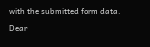with the submitted form data.

Dear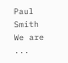Paul Smith
We are ...